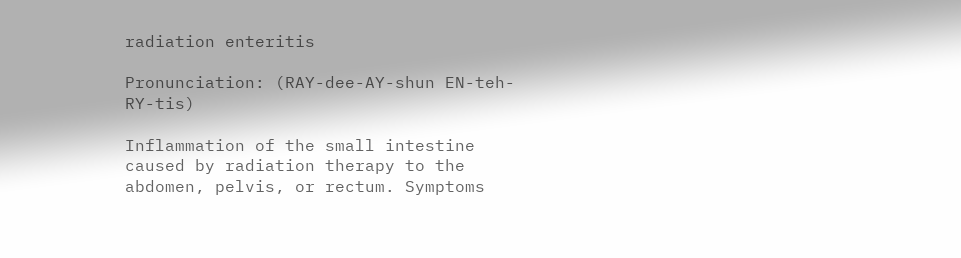radiation enteritis

Pronunciation: (RAY-dee-AY-shun EN-teh-RY-tis)

Inflammation of the small intestine caused by radiation therapy to the abdomen, pelvis, or rectum. Symptoms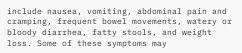include nausea, vomiting, abdominal pain and cramping, frequent bowel movements, watery or bloody diarrhea, fatty stools, and weight loss. Some of these symptoms may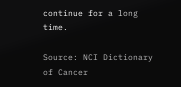continue for a long time.

Source: NCI Dictionary of Cancer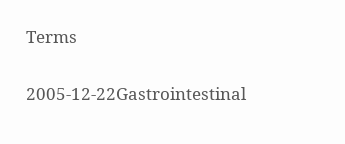Terms

2005-12-22Gastrointestinal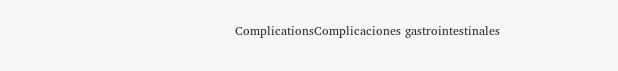ComplicationsComplicaciones gastrointestinales